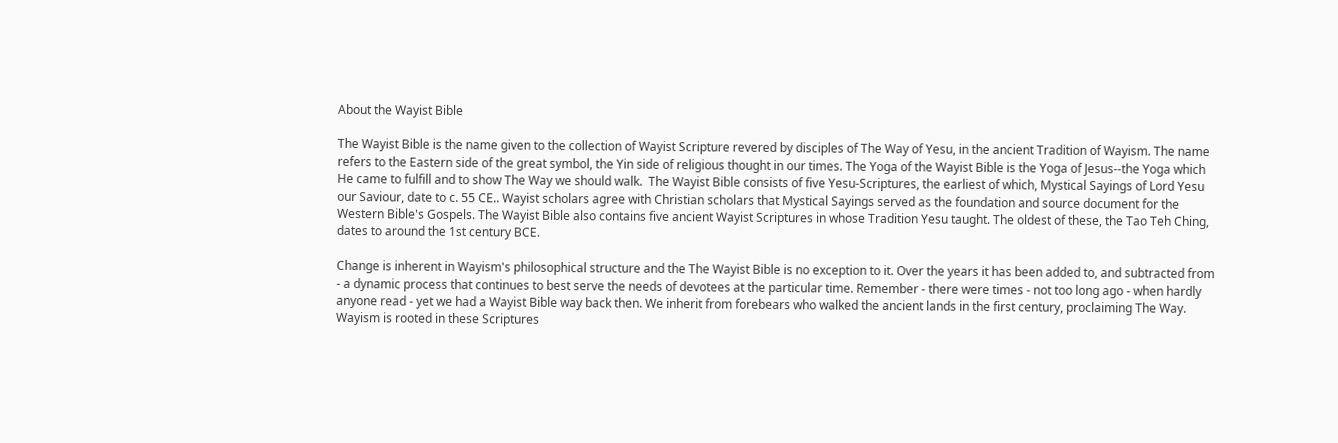About the Wayist Bible

The Wayist Bible is the name given to the collection of Wayist Scripture revered by disciples of The Way of Yesu, in the ancient Tradition of Wayism. The name refers to the Eastern side of the great symbol, the Yin side of religious thought in our times. The Yoga of the Wayist Bible is the Yoga of Jesus--the Yoga which He came to fulfill and to show The Way we should walk.  The Wayist Bible consists of five Yesu-Scriptures, the earliest of which, Mystical Sayings of Lord Yesu our Saviour, date to c. 55 CE.. Wayist scholars agree with Christian scholars that Mystical Sayings served as the foundation and source document for the Western Bible's Gospels. The Wayist Bible also contains five ancient Wayist Scriptures in whose Tradition Yesu taught. The oldest of these, the Tao Teh Ching, dates to around the 1st century BCE.

Change is inherent in Wayism's philosophical structure and the The Wayist Bible is no exception to it. Over the years it has been added to, and subtracted from - a dynamic process that continues to best serve the needs of devotees at the particular time. Remember - there were times - not too long ago - when hardly anyone read - yet we had a Wayist Bible way back then. We inherit from forebears who walked the ancient lands in the first century, proclaiming The Way. Wayism is rooted in these Scriptures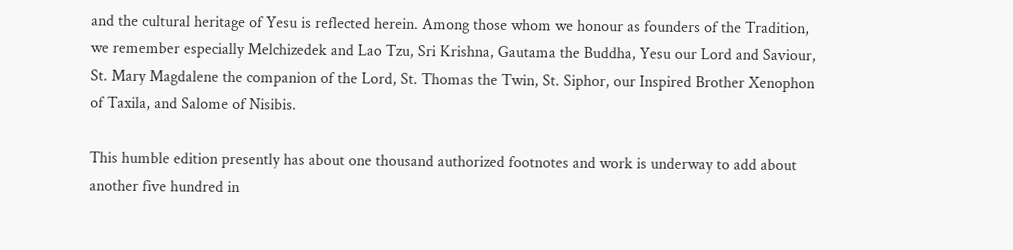and the cultural heritage of Yesu is reflected herein. Among those whom we honour as founders of the Tradition, we remember especially Melchizedek and Lao Tzu, Sri Krishna, Gautama the Buddha, Yesu our Lord and Saviour, St. Mary Magdalene the companion of the Lord, St. Thomas the Twin, St. Siphor, our Inspired Brother Xenophon of Taxila, and Salome of Nisibis.

This humble edition presently has about one thousand authorized footnotes and work is underway to add about another five hundred in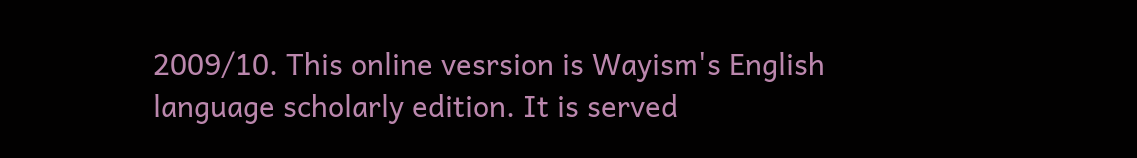2009/10. This online vesrsion is Wayism's English language scholarly edition. It is served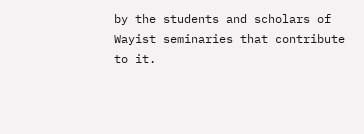by the students and scholars of Wayist seminaries that contribute to it.